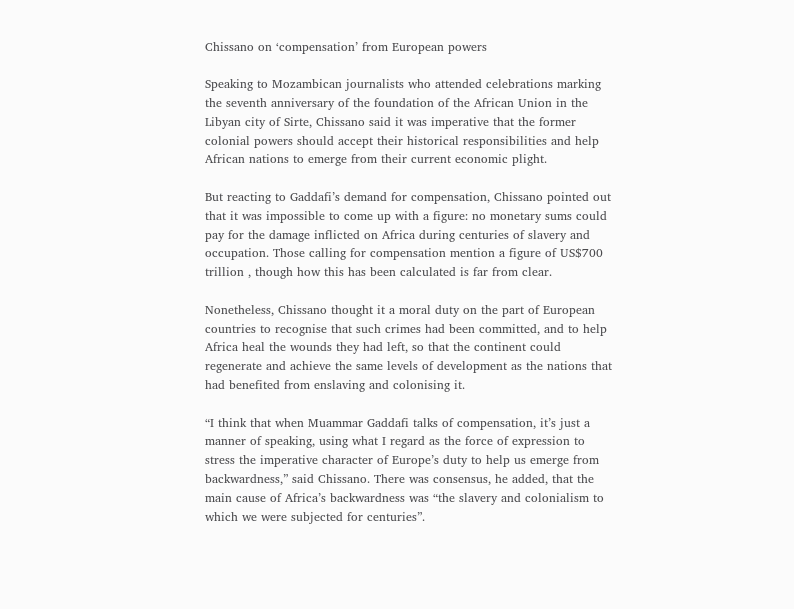Chissano on ‘compensation’ from European powers

Speaking to Mozambican journalists who attended celebrations marking the seventh anniversary of the foundation of the African Union in the Libyan city of Sirte, Chissano said it was imperative that the former colonial powers should accept their historical responsibilities and help African nations to emerge from their current economic plight.

But reacting to Gaddafi’s demand for compensation, Chissano pointed out that it was impossible to come up with a figure: no monetary sums could pay for the damage inflicted on Africa during centuries of slavery and occupation. Those calling for compensation mention a figure of US$700 trillion , though how this has been calculated is far from clear.

Nonetheless, Chissano thought it a moral duty on the part of European countries to recognise that such crimes had been committed, and to help Africa heal the wounds they had left, so that the continent could regenerate and achieve the same levels of development as the nations that had benefited from enslaving and colonising it.

“I think that when Muammar Gaddafi talks of compensation, it’s just a manner of speaking, using what I regard as the force of expression to stress the imperative character of Europe’s duty to help us emerge from backwardness,” said Chissano. There was consensus, he added, that the main cause of Africa’s backwardness was “the slavery and colonialism to which we were subjected for centuries”.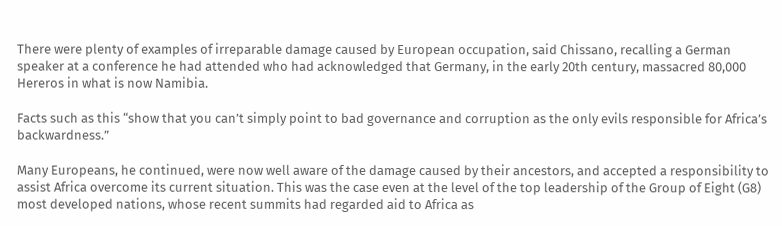There were plenty of examples of irreparable damage caused by European occupation, said Chissano, recalling a German speaker at a conference he had attended who had acknowledged that Germany, in the early 20th century, massacred 80,000 Hereros in what is now Namibia.

Facts such as this “show that you can’t simply point to bad governance and corruption as the only evils responsible for Africa’s backwardness.”

Many Europeans, he continued, were now well aware of the damage caused by their ancestors, and accepted a responsibility to assist Africa overcome its current situation. This was the case even at the level of the top leadership of the Group of Eight (G8) most developed nations, whose recent summits had regarded aid to Africa as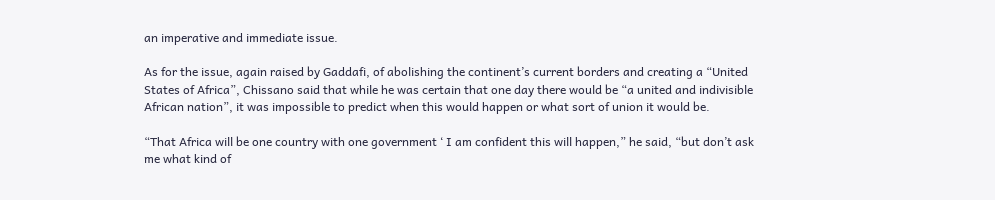an imperative and immediate issue.

As for the issue, again raised by Gaddafi, of abolishing the continent’s current borders and creating a “United States of Africa”, Chissano said that while he was certain that one day there would be “a united and indivisible African nation”, it was impossible to predict when this would happen or what sort of union it would be.

“That Africa will be one country with one government ‘ I am confident this will happen,” he said, “but don’t ask me what kind of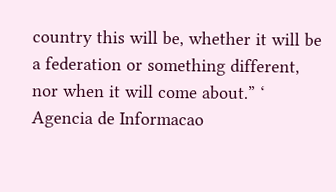country this will be, whether it will be a federation or something different, nor when it will come about.” ‘ Agencia de Informacao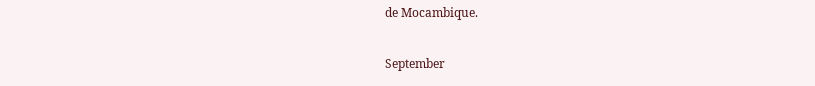de Mocambique.

September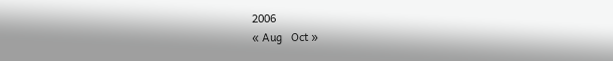2006
« Aug   Oct »